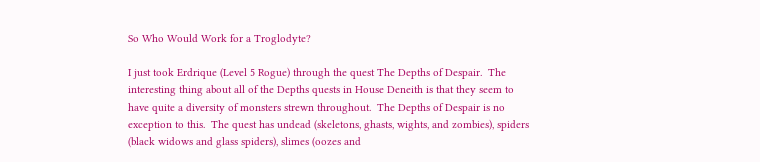So Who Would Work for a Troglodyte?

I just took Erdrique (Level 5 Rogue) through the quest The Depths of Despair.  The interesting thing about all of the Depths quests in House Deneith is that they seem to have quite a diversity of monsters strewn throughout.  The Depths of Despair is no exception to this.  The quest has undead (skeletons, ghasts, wights, and zombies), spiders (black widows and glass spiders), slimes (oozes and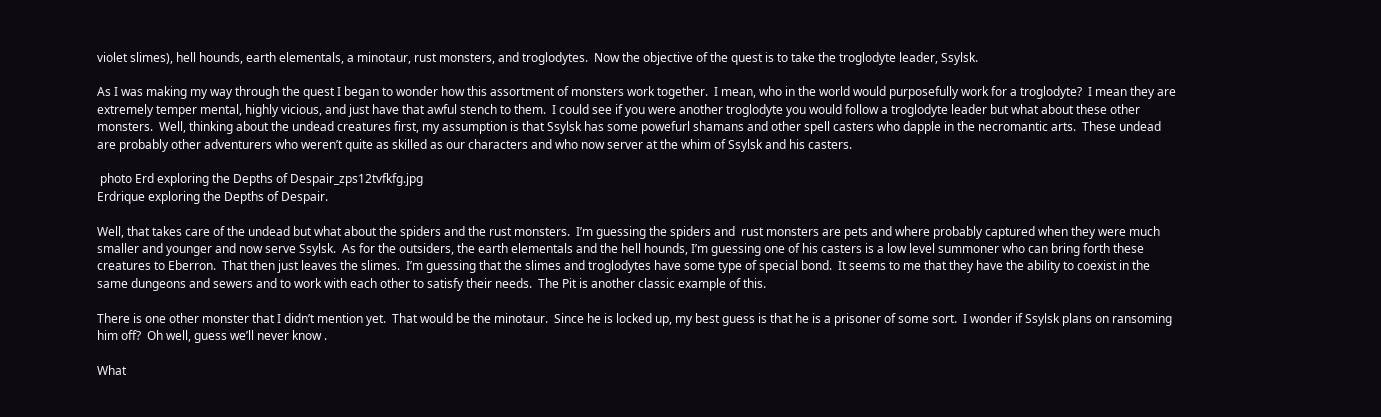violet slimes), hell hounds, earth elementals, a minotaur, rust monsters, and troglodytes.  Now the objective of the quest is to take the troglodyte leader, Ssylsk.

As I was making my way through the quest I began to wonder how this assortment of monsters work together.  I mean, who in the world would purposefully work for a troglodyte?  I mean they are extremely temper mental, highly vicious, and just have that awful stench to them.  I could see if you were another troglodyte you would follow a troglodyte leader but what about these other monsters.  Well, thinking about the undead creatures first, my assumption is that Ssylsk has some powefurl shamans and other spell casters who dapple in the necromantic arts.  These undead are probably other adventurers who weren’t quite as skilled as our characters and who now server at the whim of Ssylsk and his casters.

 photo Erd exploring the Depths of Despair_zps12tvfkfg.jpg
Erdrique exploring the Depths of Despair.

Well, that takes care of the undead but what about the spiders and the rust monsters.  I’m guessing the spiders and  rust monsters are pets and where probably captured when they were much smaller and younger and now serve Ssylsk.  As for the outsiders, the earth elementals and the hell hounds, I’m guessing one of his casters is a low level summoner who can bring forth these creatures to Eberron.  That then just leaves the slimes.  I’m guessing that the slimes and troglodytes have some type of special bond.  It seems to me that they have the ability to coexist in the same dungeons and sewers and to work with each other to satisfy their needs.  The Pit is another classic example of this.

There is one other monster that I didn’t mention yet.  That would be the minotaur.  Since he is locked up, my best guess is that he is a prisoner of some sort.  I wonder if Ssylsk plans on ransoming him off?  Oh well, guess we’ll never know .

What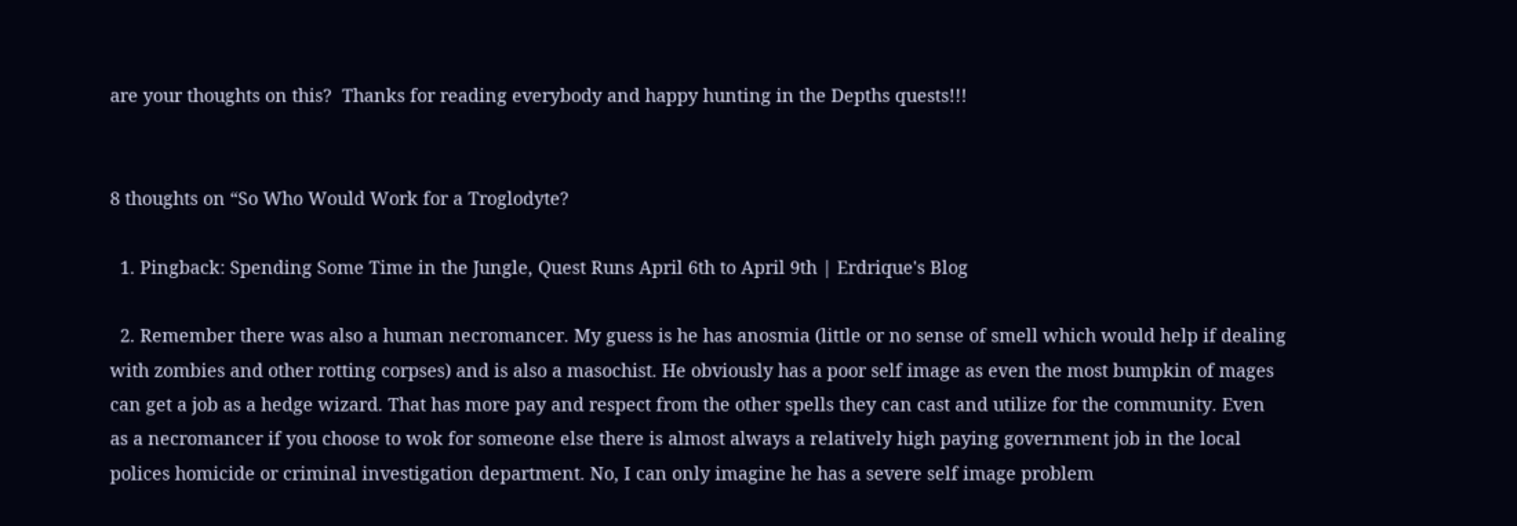are your thoughts on this?  Thanks for reading everybody and happy hunting in the Depths quests!!!


8 thoughts on “So Who Would Work for a Troglodyte?

  1. Pingback: Spending Some Time in the Jungle, Quest Runs April 6th to April 9th | Erdrique's Blog

  2. Remember there was also a human necromancer. My guess is he has anosmia (little or no sense of smell which would help if dealing with zombies and other rotting corpses) and is also a masochist. He obviously has a poor self image as even the most bumpkin of mages can get a job as a hedge wizard. That has more pay and respect from the other spells they can cast and utilize for the community. Even as a necromancer if you choose to wok for someone else there is almost always a relatively high paying government job in the local polices homicide or criminal investigation department. No, I can only imagine he has a severe self image problem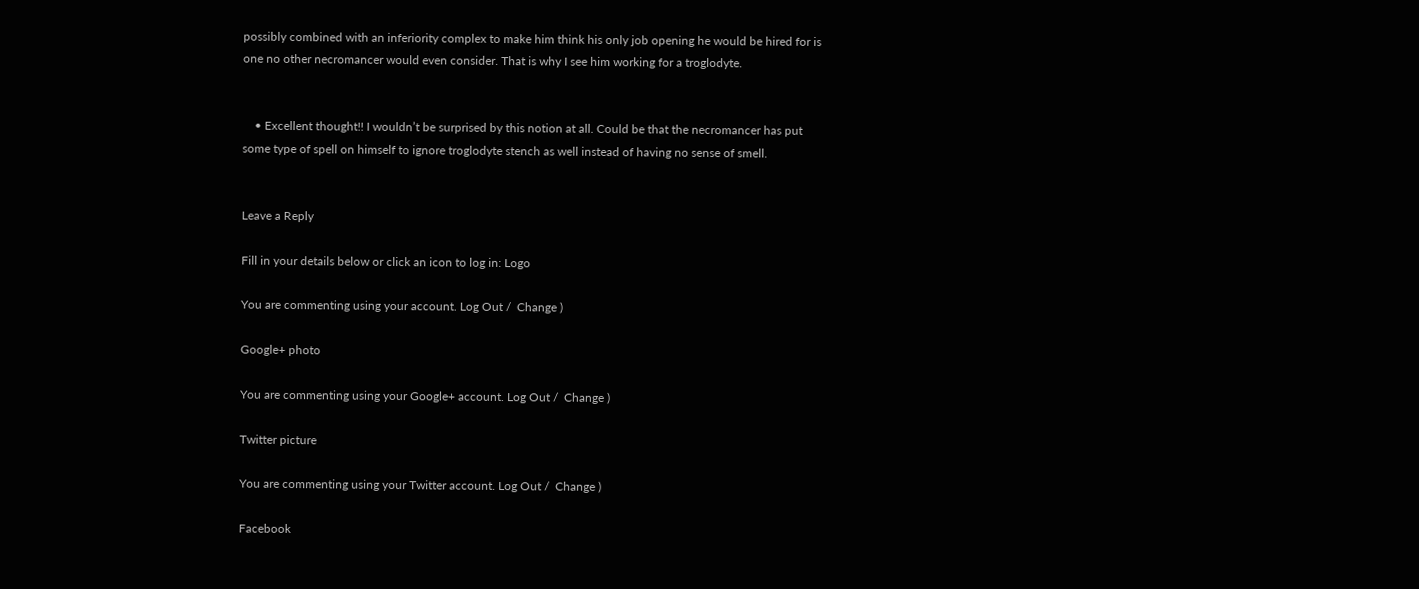possibly combined with an inferiority complex to make him think his only job opening he would be hired for is one no other necromancer would even consider. That is why I see him working for a troglodyte.


    • Excellent thought!! I wouldn’t be surprised by this notion at all. Could be that the necromancer has put some type of spell on himself to ignore troglodyte stench as well instead of having no sense of smell.


Leave a Reply

Fill in your details below or click an icon to log in: Logo

You are commenting using your account. Log Out /  Change )

Google+ photo

You are commenting using your Google+ account. Log Out /  Change )

Twitter picture

You are commenting using your Twitter account. Log Out /  Change )

Facebook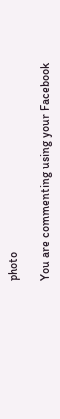photo

You are commenting using your Facebook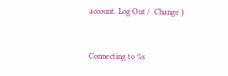account. Log Out /  Change )


Connecting to %s